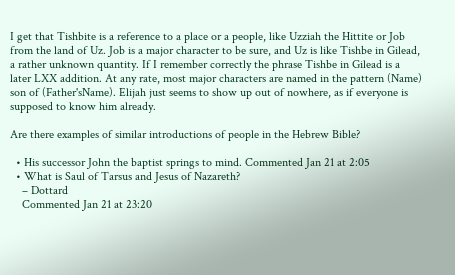I get that Tishbite is a reference to a place or a people, like Uzziah the Hittite or Job from the land of Uz. Job is a major character to be sure, and Uz is like Tishbe in Gilead, a rather unknown quantity. If I remember correctly the phrase Tishbe in Gilead is a later LXX addition. At any rate, most major characters are named in the pattern (Name) son of (Father'sName). Elijah just seems to show up out of nowhere, as if everyone is supposed to know him already.

Are there examples of similar introductions of people in the Hebrew Bible?

  • His successor John the baptist springs to mind. Commented Jan 21 at 2:05
  • What is Saul of Tarsus and Jesus of Nazareth?
    – Dottard
    Commented Jan 21 at 23:20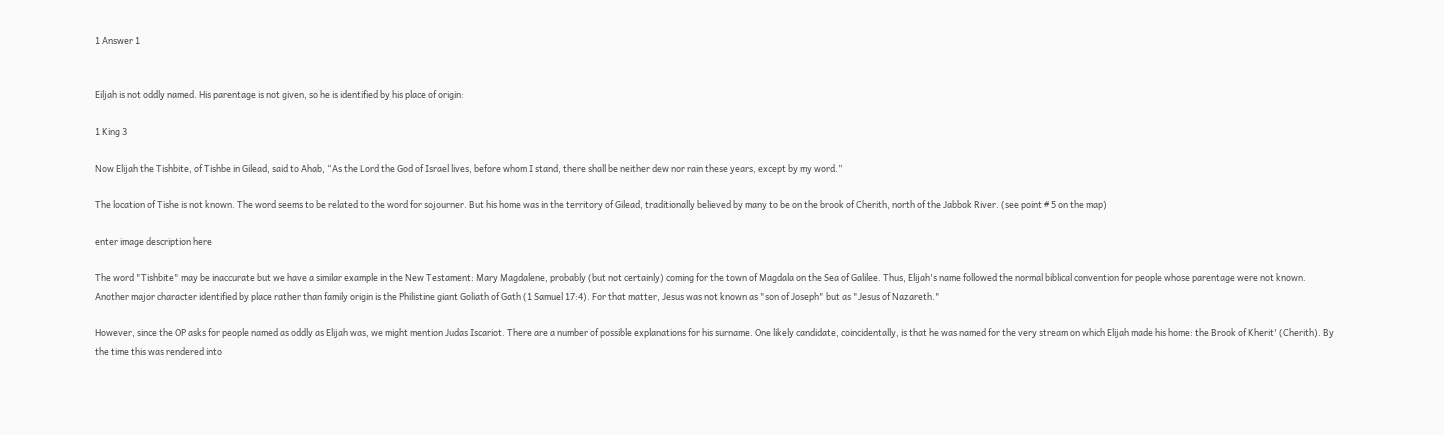1 Answer 1


Eiljah is not oddly named. His parentage is not given, so he is identified by his place of origin:

1 King 3

Now Elijah the Tishbite, of Tishbe in Gilead, said to Ahab, “As the Lord the God of Israel lives, before whom I stand, there shall be neither dew nor rain these years, except by my word.”

The location of Tishe is not known. The word seems to be related to the word for sojourner. But his home was in the territory of Gilead, traditionally believed by many to be on the brook of Cherith, north of the Jabbok River. (see point # 5 on the map)

enter image description here

The word "Tishbite" may be inaccurate but we have a similar example in the New Testament: Mary Magdalene, probably (but not certainly) coming for the town of Magdala on the Sea of Galilee. Thus, Elijah's name followed the normal biblical convention for people whose parentage were not known. Another major character identified by place rather than family origin is the Philistine giant Goliath of Gath (1 Samuel 17:4). For that matter, Jesus was not known as "son of Joseph" but as "Jesus of Nazareth."

However, since the OP asks for people named as oddly as Elijah was, we might mention Judas Iscariot. There are a number of possible explanations for his surname. One likely candidate, coincidentally, is that he was named for the very stream on which Elijah made his home: the Brook of Kherit' (Cherith). By the time this was rendered into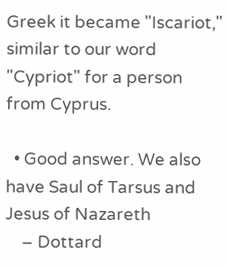Greek it became "Iscariot," similar to our word "Cypriot" for a person from Cyprus.

  • Good answer. We also have Saul of Tarsus and Jesus of Nazareth
    – Dottard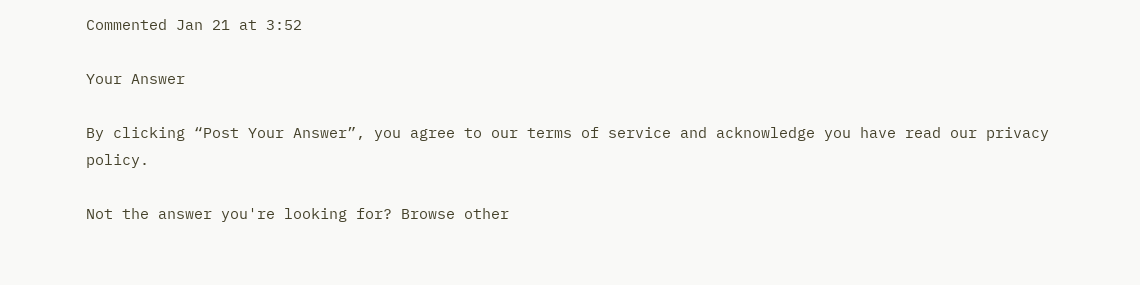Commented Jan 21 at 3:52

Your Answer

By clicking “Post Your Answer”, you agree to our terms of service and acknowledge you have read our privacy policy.

Not the answer you're looking for? Browse other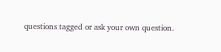questions tagged or ask your own question.